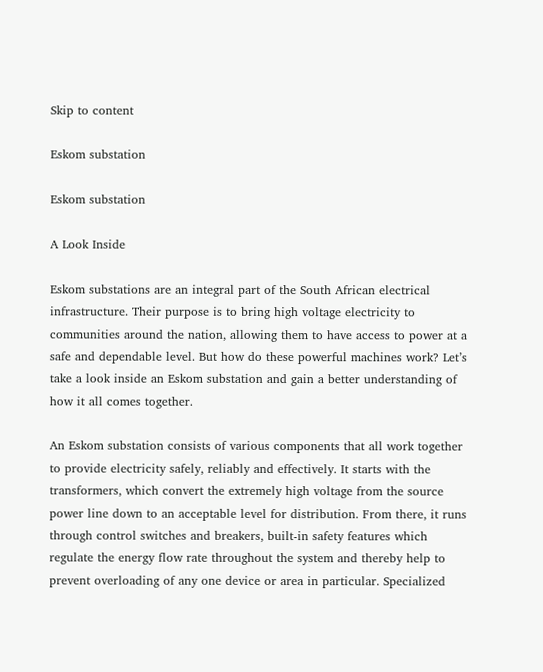Skip to content

Eskom substation

Eskom substation

A Look Inside

Eskom substations are an integral part of the South African electrical infrastructure. Their purpose is to bring high voltage electricity to communities around the nation, allowing them to have access to power at a safe and dependable level. But how do these powerful machines work? Let’s take a look inside an Eskom substation and gain a better understanding of how it all comes together.

An Eskom substation consists of various components that all work together to provide electricity safely, reliably and effectively. It starts with the transformers, which convert the extremely high voltage from the source power line down to an acceptable level for distribution. From there, it runs through control switches and breakers, built-in safety features which regulate the energy flow rate throughout the system and thereby help to prevent overloading of any one device or area in particular. Specialized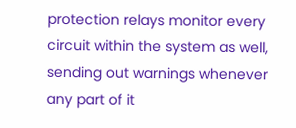protection relays monitor every circuit within the system as well, sending out warnings whenever any part of it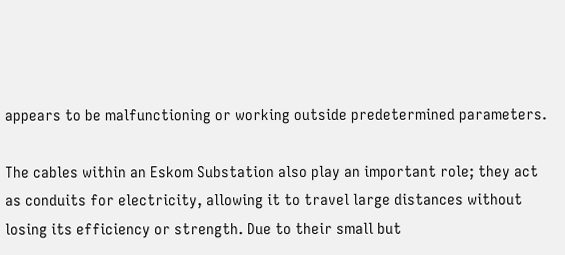appears to be malfunctioning or working outside predetermined parameters.

The cables within an Eskom Substation also play an important role; they act as conduits for electricity, allowing it to travel large distances without losing its efficiency or strength. Due to their small but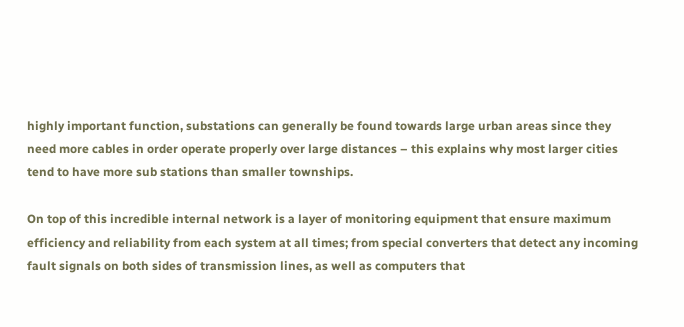highly important function, substations can generally be found towards large urban areas since they need more cables in order operate properly over large distances – this explains why most larger cities tend to have more sub stations than smaller townships.

On top of this incredible internal network is a layer of monitoring equipment that ensure maximum efficiency and reliability from each system at all times; from special converters that detect any incoming fault signals on both sides of transmission lines, as well as computers that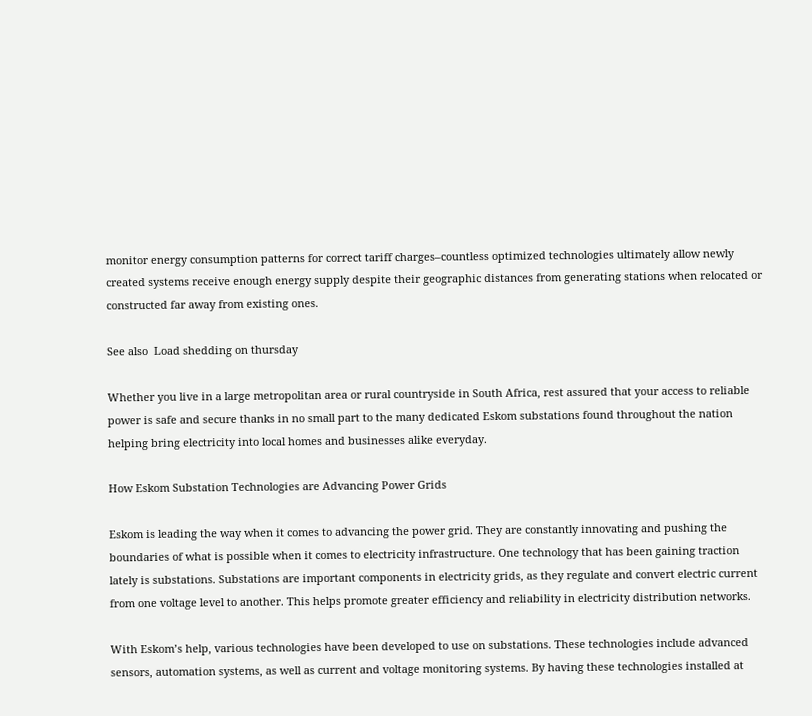monitor energy consumption patterns for correct tariff charges–countless optimized technologies ultimately allow newly created systems receive enough energy supply despite their geographic distances from generating stations when relocated or constructed far away from existing ones.

See also  Load shedding on thursday

Whether you live in a large metropolitan area or rural countryside in South Africa, rest assured that your access to reliable power is safe and secure thanks in no small part to the many dedicated Eskom substations found throughout the nation helping bring electricity into local homes and businesses alike everyday.

How Eskom Substation Technologies are Advancing Power Grids

Eskom is leading the way when it comes to advancing the power grid. They are constantly innovating and pushing the boundaries of what is possible when it comes to electricity infrastructure. One technology that has been gaining traction lately is substations. Substations are important components in electricity grids, as they regulate and convert electric current from one voltage level to another. This helps promote greater efficiency and reliability in electricity distribution networks.

With Eskom’s help, various technologies have been developed to use on substations. These technologies include advanced sensors, automation systems, as well as current and voltage monitoring systems. By having these technologies installed at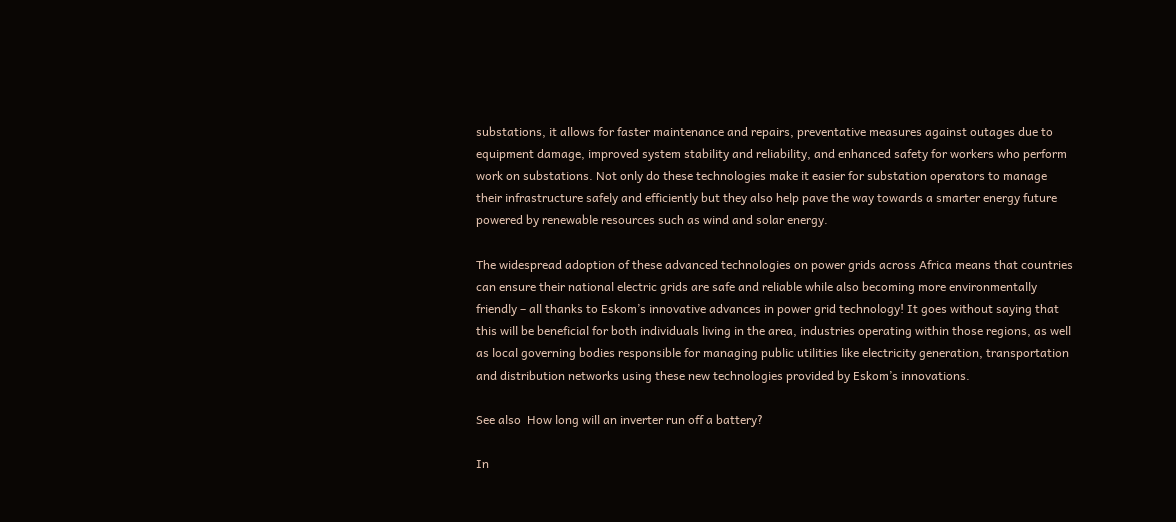substations, it allows for faster maintenance and repairs, preventative measures against outages due to equipment damage, improved system stability and reliability, and enhanced safety for workers who perform work on substations. Not only do these technologies make it easier for substation operators to manage their infrastructure safely and efficiently but they also help pave the way towards a smarter energy future powered by renewable resources such as wind and solar energy.

The widespread adoption of these advanced technologies on power grids across Africa means that countries can ensure their national electric grids are safe and reliable while also becoming more environmentally friendly – all thanks to Eskom’s innovative advances in power grid technology! It goes without saying that this will be beneficial for both individuals living in the area, industries operating within those regions, as well as local governing bodies responsible for managing public utilities like electricity generation, transportation and distribution networks using these new technologies provided by Eskom’s innovations.

See also  How long will an inverter run off a battery?

In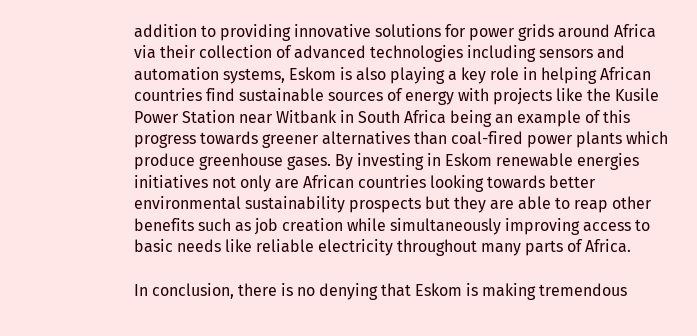addition to providing innovative solutions for power grids around Africa via their collection of advanced technologies including sensors and automation systems, Eskom is also playing a key role in helping African countries find sustainable sources of energy with projects like the Kusile Power Station near Witbank in South Africa being an example of this progress towards greener alternatives than coal-fired power plants which produce greenhouse gases. By investing in Eskom renewable energies initiatives not only are African countries looking towards better environmental sustainability prospects but they are able to reap other benefits such as job creation while simultaneously improving access to basic needs like reliable electricity throughout many parts of Africa.

In conclusion, there is no denying that Eskom is making tremendous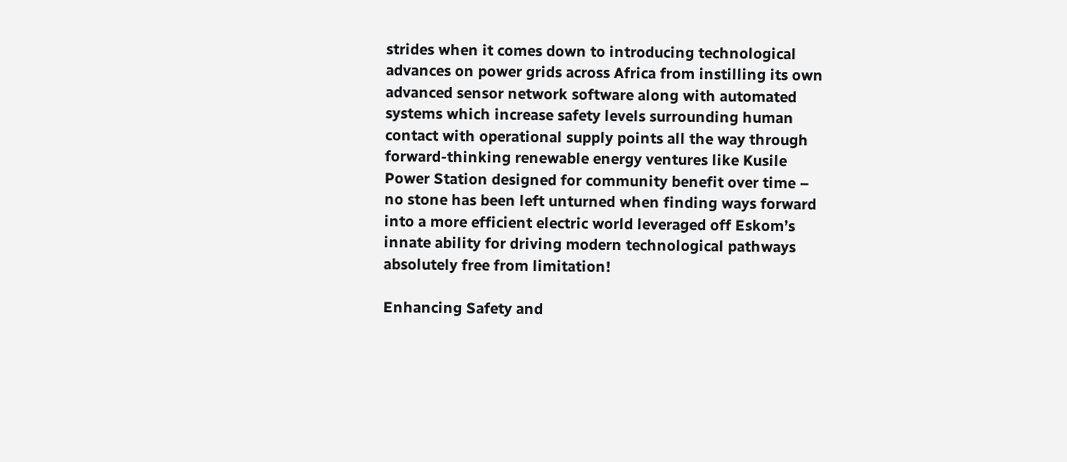strides when it comes down to introducing technological advances on power grids across Africa from instilling its own advanced sensor network software along with automated systems which increase safety levels surrounding human contact with operational supply points all the way through forward-thinking renewable energy ventures like Kusile Power Station designed for community benefit over time – no stone has been left unturned when finding ways forward into a more efficient electric world leveraged off Eskom’s innate ability for driving modern technological pathways absolutely free from limitation!

Enhancing Safety and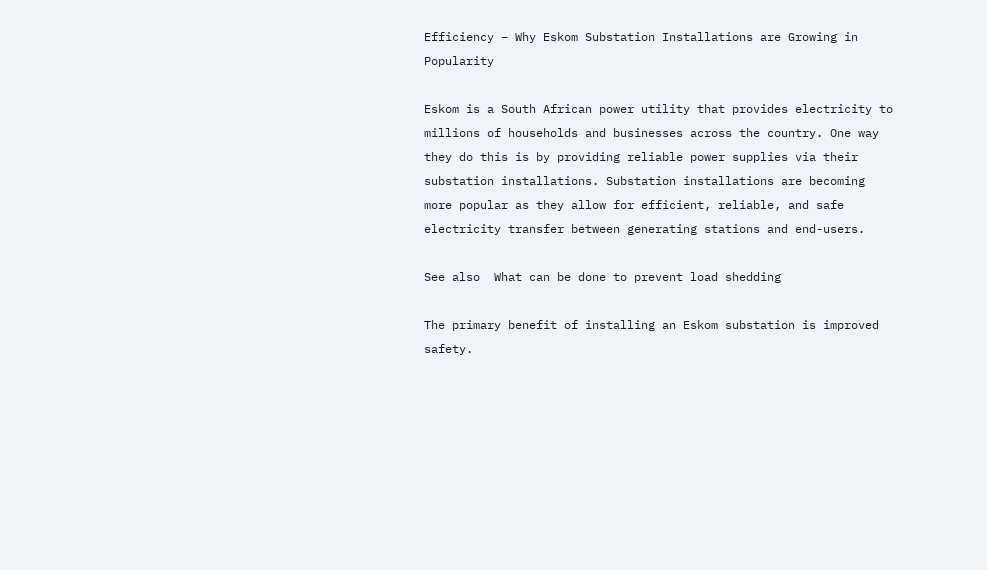Efficiency – Why Eskom Substation Installations are Growing in Popularity

Eskom is a South African power utility that provides electricity to millions of households and businesses across the country. One way they do this is by providing reliable power supplies via their substation installations. Substation installations are becoming more popular as they allow for efficient, reliable, and safe electricity transfer between generating stations and end-users.

See also  What can be done to prevent load shedding

The primary benefit of installing an Eskom substation is improved safety.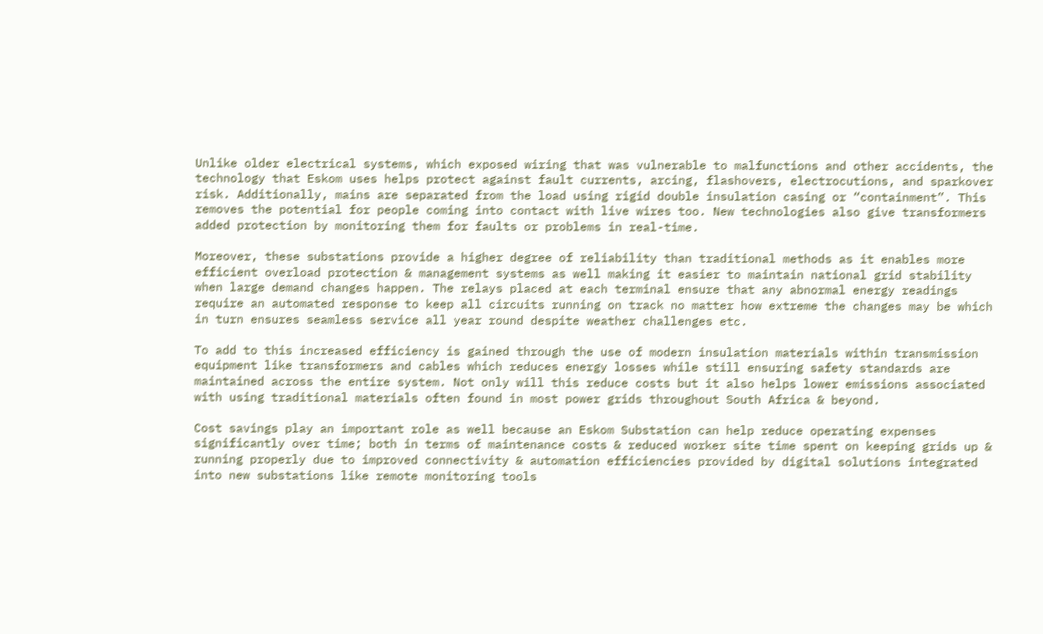Unlike older electrical systems, which exposed wiring that was vulnerable to malfunctions and other accidents, the technology that Eskom uses helps protect against fault currents, arcing, flashovers, electrocutions, and sparkover risk. Additionally, mains are separated from the load using rigid double insulation casing or “containment”. This removes the potential for people coming into contact with live wires too. New technologies also give transformers added protection by monitoring them for faults or problems in real-time.

Moreover, these substations provide a higher degree of reliability than traditional methods as it enables more efficient overload protection & management systems as well making it easier to maintain national grid stability when large demand changes happen. The relays placed at each terminal ensure that any abnormal energy readings require an automated response to keep all circuits running on track no matter how extreme the changes may be which in turn ensures seamless service all year round despite weather challenges etc.

To add to this increased efficiency is gained through the use of modern insulation materials within transmission equipment like transformers and cables which reduces energy losses while still ensuring safety standards are maintained across the entire system. Not only will this reduce costs but it also helps lower emissions associated with using traditional materials often found in most power grids throughout South Africa & beyond.

Cost savings play an important role as well because an Eskom Substation can help reduce operating expenses significantly over time; both in terms of maintenance costs & reduced worker site time spent on keeping grids up & running properly due to improved connectivity & automation efficiencies provided by digital solutions integrated into new substations like remote monitoring tools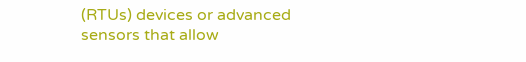(RTUs) devices or advanced sensors that allow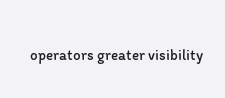operators greater visibility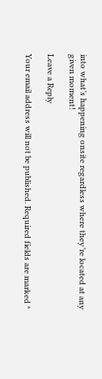into what’s happening onsite regardless where they’re located at any given moment!

Leave a Reply

Your email address will not be published. Required fields are marked *